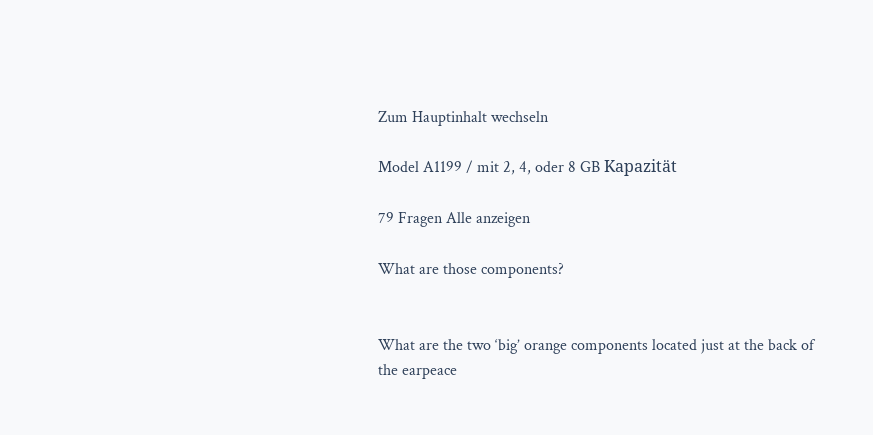Zum Hauptinhalt wechseln

Model A1199 / mit 2, 4, oder 8 GB Kapazität

79 Fragen Alle anzeigen

What are those components?


What are the two ‘big’ orange components located just at the back of the earpeace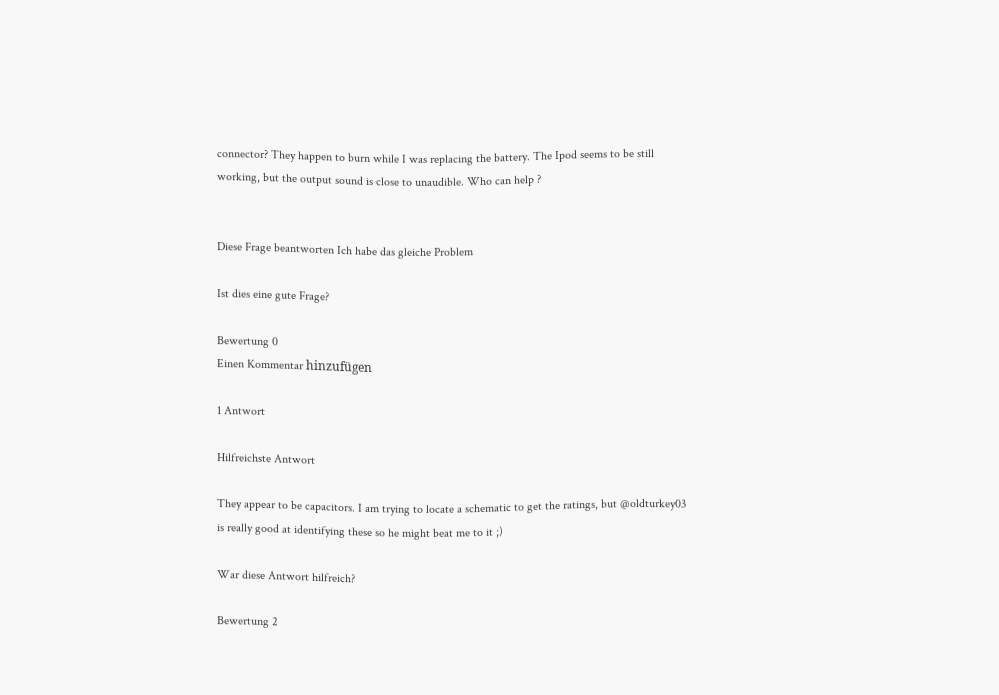connector? They happen to burn while I was replacing the battery. The Ipod seems to be still working, but the output sound is close to unaudible. Who can help ?


Diese Frage beantworten Ich habe das gleiche Problem

Ist dies eine gute Frage?

Bewertung 0
Einen Kommentar hinzufügen

1 Antwort

Hilfreichste Antwort

They appear to be capacitors. I am trying to locate a schematic to get the ratings, but @oldturkey03 is really good at identifying these so he might beat me to it ;)

War diese Antwort hilfreich?

Bewertung 2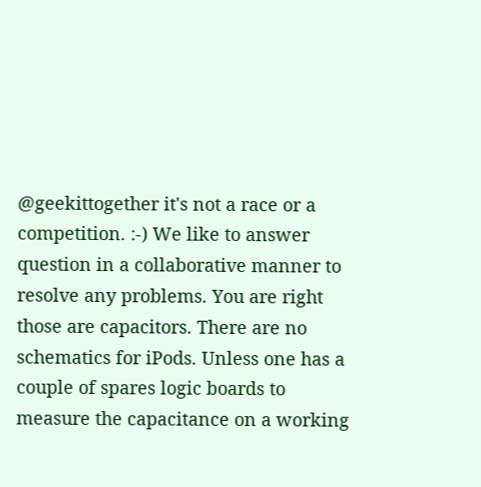@geekittogether it's not a race or a competition. :-) We like to answer question in a collaborative manner to resolve any problems. You are right those are capacitors. There are no schematics for iPods. Unless one has a couple of spares logic boards to measure the capacitance on a working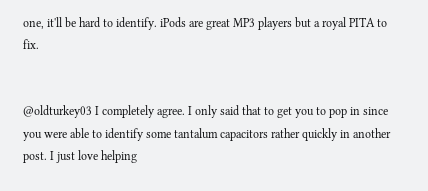one, it'll be hard to identify. iPods are great MP3 players but a royal PITA to fix.


@oldturkey03 I completely agree. I only said that to get you to pop in since you were able to identify some tantalum capacitors rather quickly in another post. I just love helping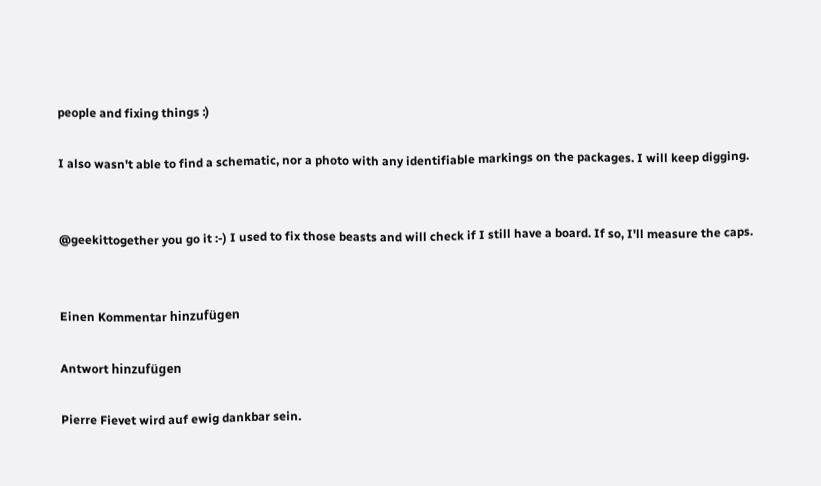people and fixing things :)

I also wasn't able to find a schematic, nor a photo with any identifiable markings on the packages. I will keep digging.


@geekittogether you go it :-) I used to fix those beasts and will check if I still have a board. If so, I'll measure the caps.


Einen Kommentar hinzufügen

Antwort hinzufügen

Pierre Fievet wird auf ewig dankbar sein.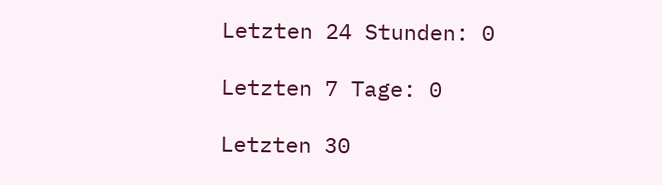Letzten 24 Stunden: 0

Letzten 7 Tage: 0

Letzten 30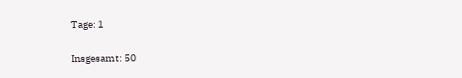Tage: 1

Insgesamt: 50